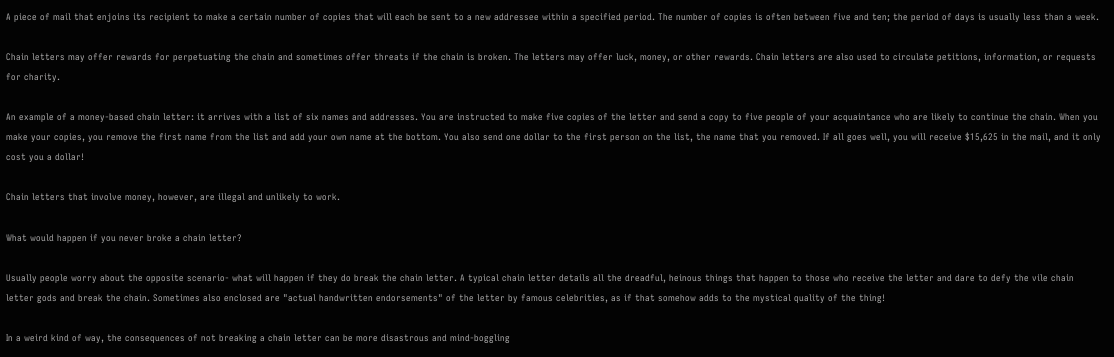A piece of mail that enjoins its recipient to make a certain number of copies that will each be sent to a new addressee within a specified period. The number of copies is often between five and ten; the period of days is usually less than a week.

Chain letters may offer rewards for perpetuating the chain and sometimes offer threats if the chain is broken. The letters may offer luck, money, or other rewards. Chain letters are also used to circulate petitions, information, or requests for charity.

An example of a money-based chain letter: it arrives with a list of six names and addresses. You are instructed to make five copies of the letter and send a copy to five people of your acquaintance who are likely to continue the chain. When you make your copies, you remove the first name from the list and add your own name at the bottom. You also send one dollar to the first person on the list, the name that you removed. If all goes well, you will receive $15,625 in the mail, and it only cost you a dollar!

Chain letters that involve money, however, are illegal and unlikely to work.

What would happen if you never broke a chain letter?

Usually people worry about the opposite scenario- what will happen if they do break the chain letter. A typical chain letter details all the dreadful, heinous things that happen to those who receive the letter and dare to defy the vile chain letter gods and break the chain. Sometimes also enclosed are "actual handwritten endorsements" of the letter by famous celebrities, as if that somehow adds to the mystical quality of the thing!

In a weird kind of way, the consequences of not breaking a chain letter can be more disastrous and mind-boggling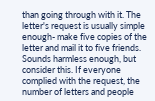than going through with it. The letter's request is usually simple enough- make five copies of the letter and mail it to five friends. Sounds harmless enough, but consider this. If everyone complied with the request, the number of letters and people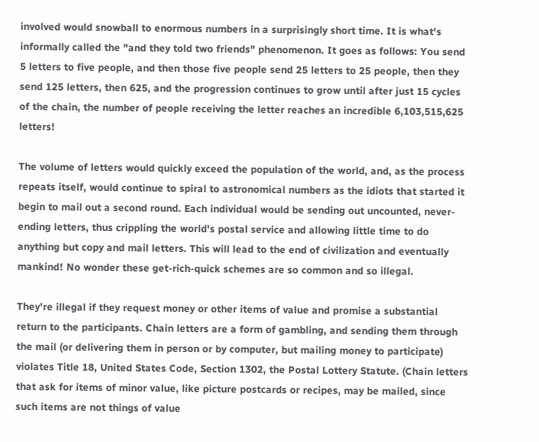involved would snowball to enormous numbers in a surprisingly short time. It is what's informally called the "and they told two friends" phenomenon. It goes as follows: You send 5 letters to five people, and then those five people send 25 letters to 25 people, then they send 125 letters, then 625, and the progression continues to grow until after just 15 cycles of the chain, the number of people receiving the letter reaches an incredible 6,103,515,625 letters!

The volume of letters would quickly exceed the population of the world, and, as the process repeats itself, would continue to spiral to astronomical numbers as the idiots that started it begin to mail out a second round. Each individual would be sending out uncounted, never-ending letters, thus crippling the world's postal service and allowing little time to do anything but copy and mail letters. This will lead to the end of civilization and eventually mankind! No wonder these get-rich-quick schemes are so common and so illegal.

They're illegal if they request money or other items of value and promise a substantial return to the participants. Chain letters are a form of gambling, and sending them through the mail (or delivering them in person or by computer, but mailing money to participate) violates Title 18, United States Code, Section 1302, the Postal Lottery Statute. (Chain letters that ask for items of minor value, like picture postcards or recipes, may be mailed, since such items are not things of value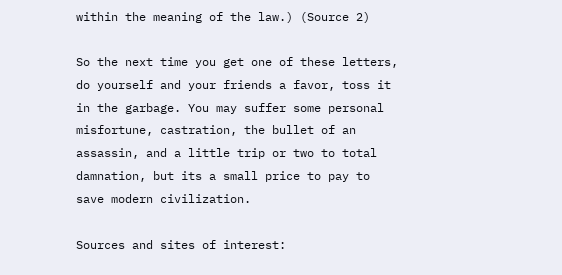within the meaning of the law.) (Source 2)

So the next time you get one of these letters, do yourself and your friends a favor, toss it in the garbage. You may suffer some personal misfortune, castration, the bullet of an assassin, and a little trip or two to total damnation, but its a small price to pay to save modern civilization.

Sources and sites of interest: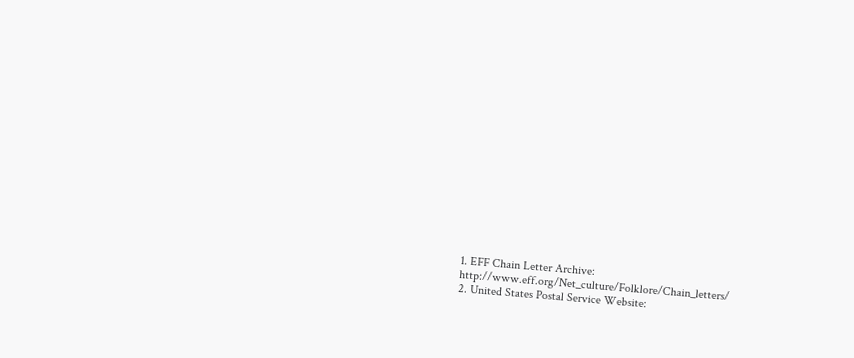1. EFF Chain Letter Archive: http://www.eff.org/Net_culture/Folklore/Chain_letters/
2. United States Postal Service Website: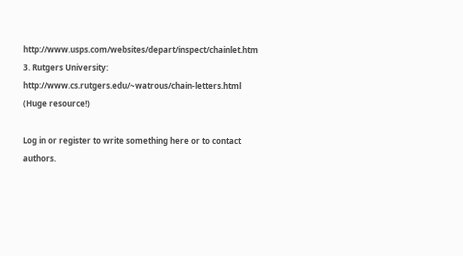http://www.usps.com/websites/depart/inspect/chainlet.htm
3. Rutgers University: http://www.cs.rutgers.edu/~watrous/chain-letters.html (Huge resource!)

Log in or register to write something here or to contact authors.